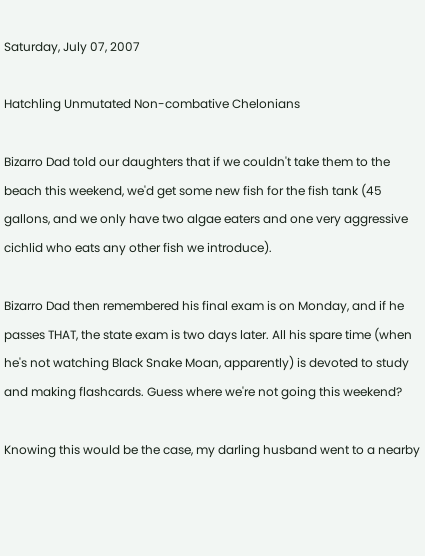Saturday, July 07, 2007

Hatchling Unmutated Non-combative Chelonians

Bizarro Dad told our daughters that if we couldn't take them to the beach this weekend, we'd get some new fish for the fish tank (45 gallons, and we only have two algae eaters and one very aggressive cichlid who eats any other fish we introduce).

Bizarro Dad then remembered his final exam is on Monday, and if he passes THAT, the state exam is two days later. All his spare time (when he's not watching Black Snake Moan, apparently) is devoted to study and making flashcards. Guess where we're not going this weekend?

Knowing this would be the case, my darling husband went to a nearby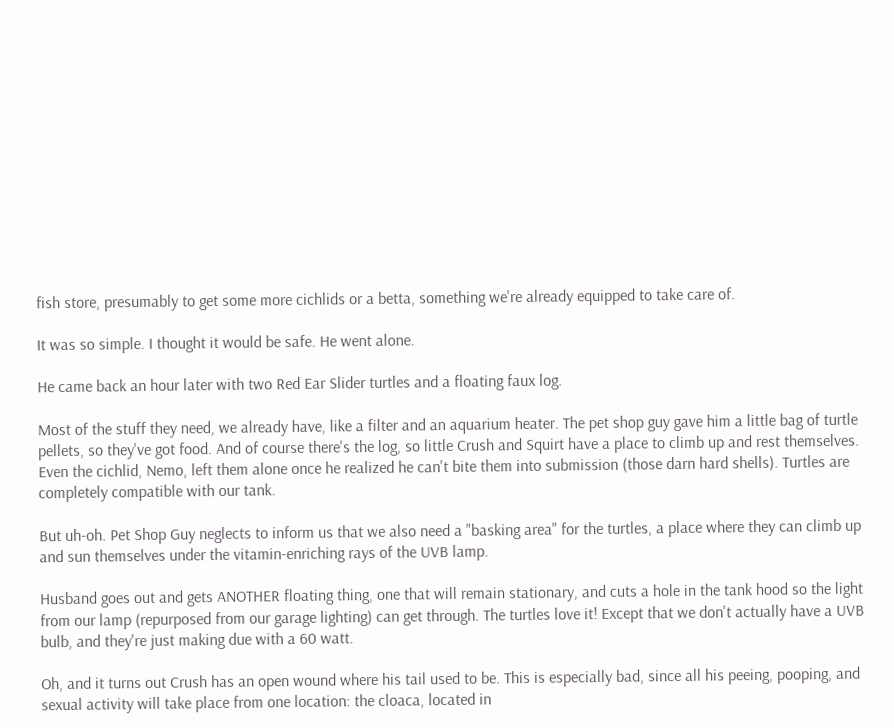fish store, presumably to get some more cichlids or a betta, something we're already equipped to take care of.

It was so simple. I thought it would be safe. He went alone.

He came back an hour later with two Red Ear Slider turtles and a floating faux log.

Most of the stuff they need, we already have, like a filter and an aquarium heater. The pet shop guy gave him a little bag of turtle pellets, so they've got food. And of course there's the log, so little Crush and Squirt have a place to climb up and rest themselves. Even the cichlid, Nemo, left them alone once he realized he can't bite them into submission (those darn hard shells). Turtles are completely compatible with our tank.

But uh-oh. Pet Shop Guy neglects to inform us that we also need a "basking area" for the turtles, a place where they can climb up and sun themselves under the vitamin-enriching rays of the UVB lamp.

Husband goes out and gets ANOTHER floating thing, one that will remain stationary, and cuts a hole in the tank hood so the light from our lamp (repurposed from our garage lighting) can get through. The turtles love it! Except that we don't actually have a UVB bulb, and they're just making due with a 60 watt.

Oh, and it turns out Crush has an open wound where his tail used to be. This is especially bad, since all his peeing, pooping, and sexual activity will take place from one location: the cloaca, located in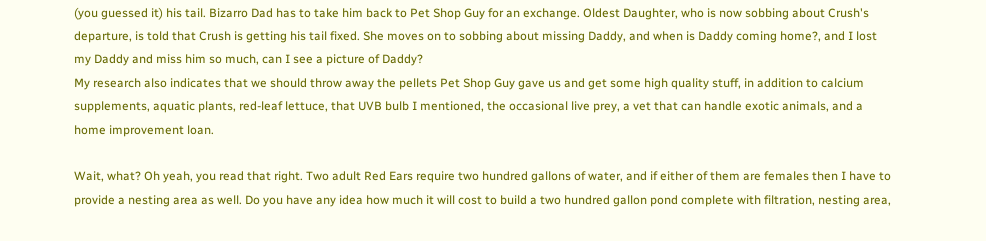(you guessed it) his tail. Bizarro Dad has to take him back to Pet Shop Guy for an exchange. Oldest Daughter, who is now sobbing about Crush's departure, is told that Crush is getting his tail fixed. She moves on to sobbing about missing Daddy, and when is Daddy coming home?, and I lost my Daddy and miss him so much, can I see a picture of Daddy?
My research also indicates that we should throw away the pellets Pet Shop Guy gave us and get some high quality stuff, in addition to calcium supplements, aquatic plants, red-leaf lettuce, that UVB bulb I mentioned, the occasional live prey, a vet that can handle exotic animals, and a home improvement loan.

Wait, what? Oh yeah, you read that right. Two adult Red Ears require two hundred gallons of water, and if either of them are females then I have to provide a nesting area as well. Do you have any idea how much it will cost to build a two hundred gallon pond complete with filtration, nesting area,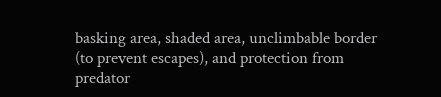basking area, shaded area, unclimbable border (to prevent escapes), and protection from predator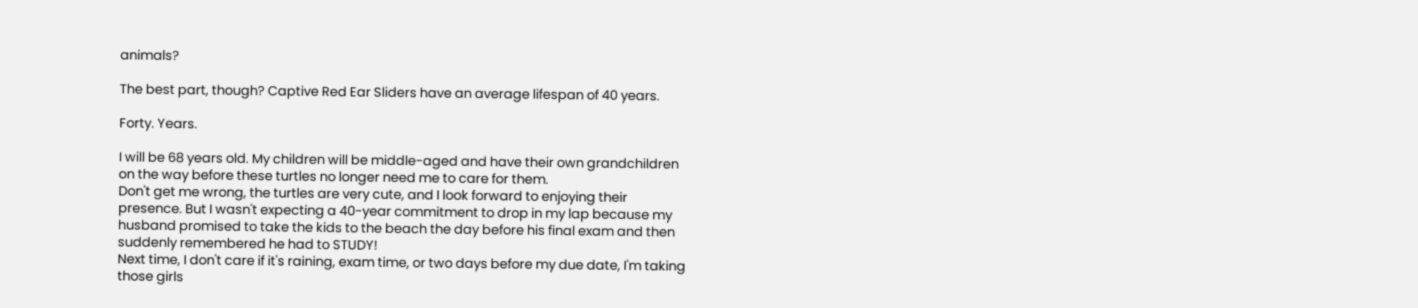animals?

The best part, though? Captive Red Ear Sliders have an average lifespan of 40 years.

Forty. Years.

I will be 68 years old. My children will be middle-aged and have their own grandchildren on the way before these turtles no longer need me to care for them.
Don't get me wrong, the turtles are very cute, and I look forward to enjoying their presence. But I wasn't expecting a 40-year commitment to drop in my lap because my husband promised to take the kids to the beach the day before his final exam and then suddenly remembered he had to STUDY!
Next time, I don't care if it's raining, exam time, or two days before my due date, I'm taking those girls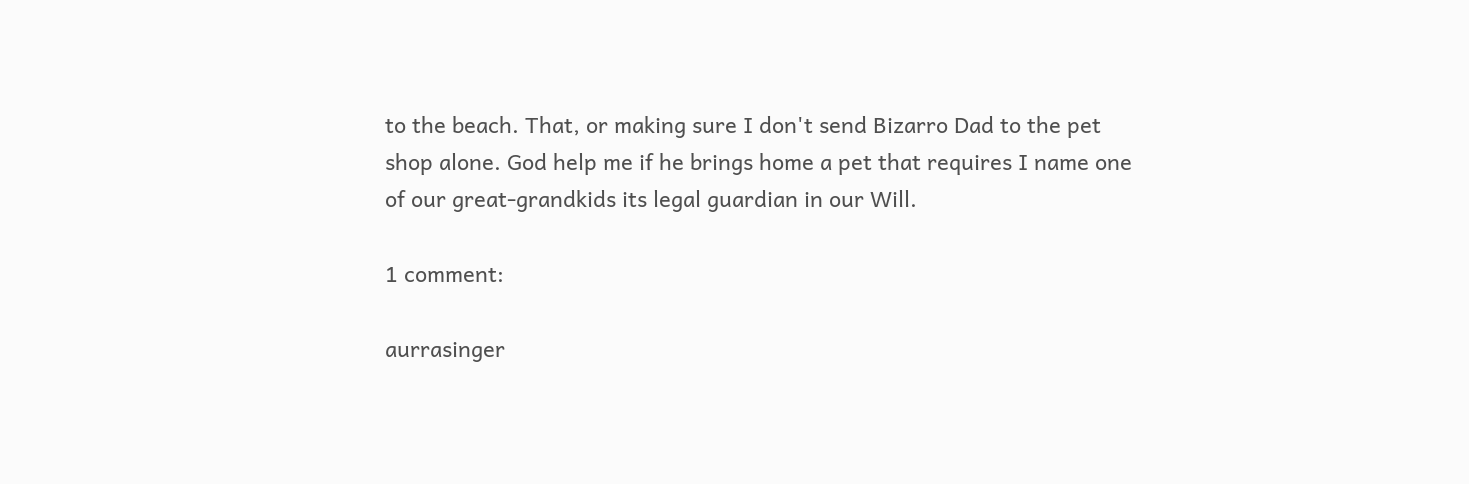to the beach. That, or making sure I don't send Bizarro Dad to the pet shop alone. God help me if he brings home a pet that requires I name one of our great-grandkids its legal guardian in our Will.

1 comment:

aurrasinger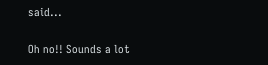said...

Oh no!! Sounds a lot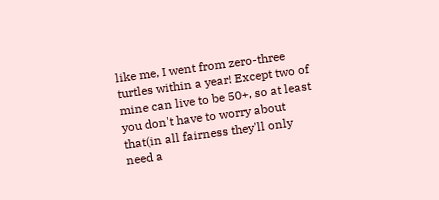like me, I went from zero-three turtles within a year! Except two of mine can live to be 50+, so at least you don't have to worry about that(in all fairness they'll only need a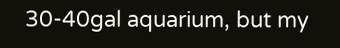30-40gal aquarium, but my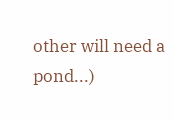other will need a pond...)